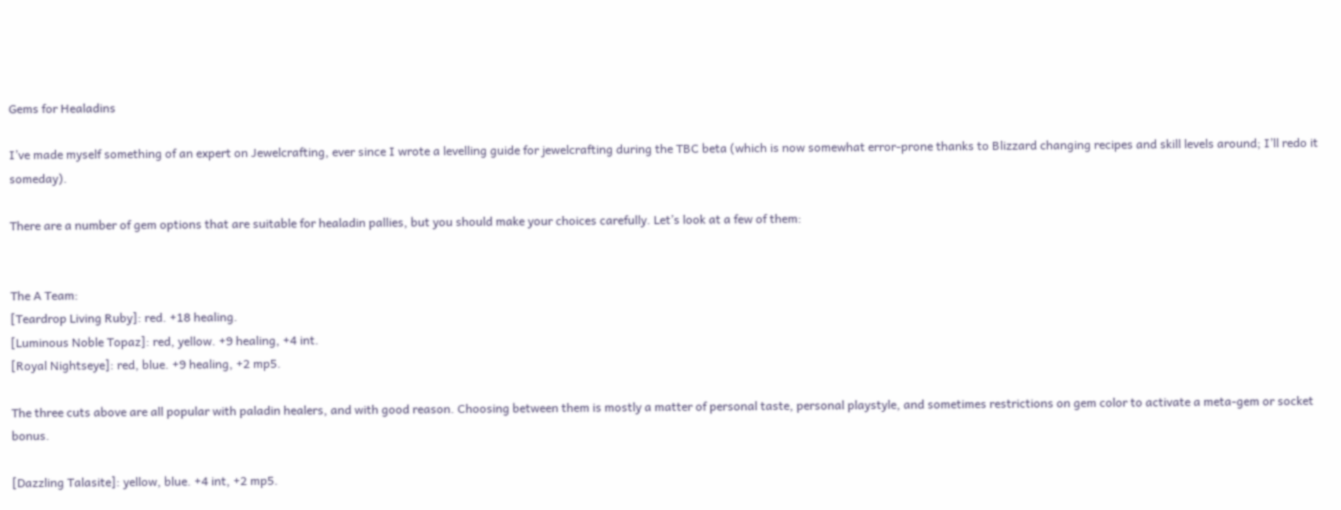Gems for Healadins

I’ve made myself something of an expert on Jewelcrafting, ever since I wrote a levelling guide for jewelcrafting during the TBC beta (which is now somewhat error-prone thanks to Blizzard changing recipes and skill levels around; I’ll redo it someday).

There are a number of gem options that are suitable for healadin pallies, but you should make your choices carefully. Let’s look at a few of them:


The A Team:
[Teardrop Living Ruby]: red. +18 healing.
[Luminous Noble Topaz]: red, yellow. +9 healing, +4 int.
[Royal Nightseye]: red, blue. +9 healing, +2 mp5.

The three cuts above are all popular with paladin healers, and with good reason. Choosing between them is mostly a matter of personal taste, personal playstyle, and sometimes restrictions on gem color to activate a meta-gem or socket bonus.

[Dazzling Talasite]: yellow, blue. +4 int, +2 mp5.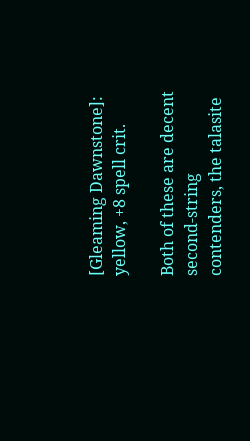[Gleaming Dawnstone]: yellow, +8 spell crit.

Both of these are decent second-string contenders, the talasite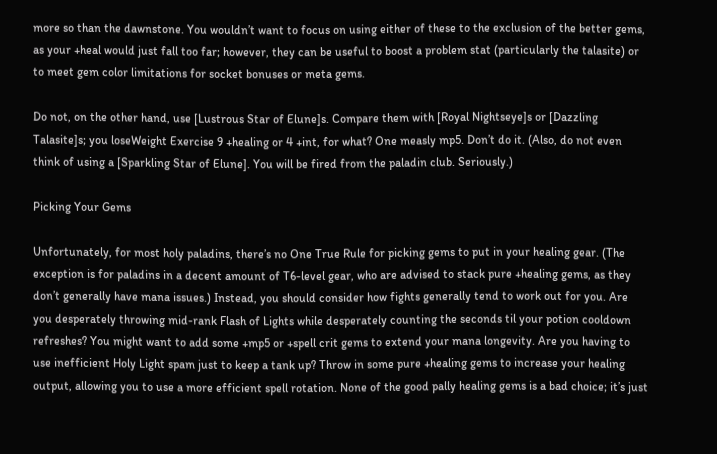more so than the dawnstone. You wouldn’t want to focus on using either of these to the exclusion of the better gems, as your +heal would just fall too far; however, they can be useful to boost a problem stat (particularly the talasite) or to meet gem color limitations for socket bonuses or meta gems.

Do not, on the other hand, use [Lustrous Star of Elune]s. Compare them with [Royal Nightseye]s or [Dazzling Talasite]s; you loseWeight Exercise 9 +healing or 4 +int, for what? One measly mp5. Don’t do it. (Also, do not even think of using a [Sparkling Star of Elune]. You will be fired from the paladin club. Seriously.)

Picking Your Gems

Unfortunately, for most holy paladins, there’s no One True Rule for picking gems to put in your healing gear. (The exception is for paladins in a decent amount of T6-level gear, who are advised to stack pure +healing gems, as they don’t generally have mana issues.) Instead, you should consider how fights generally tend to work out for you. Are you desperately throwing mid-rank Flash of Lights while desperately counting the seconds til your potion cooldown refreshes? You might want to add some +mp5 or +spell crit gems to extend your mana longevity. Are you having to use inefficient Holy Light spam just to keep a tank up? Throw in some pure +healing gems to increase your healing output, allowing you to use a more efficient spell rotation. None of the good pally healing gems is a bad choice; it’s just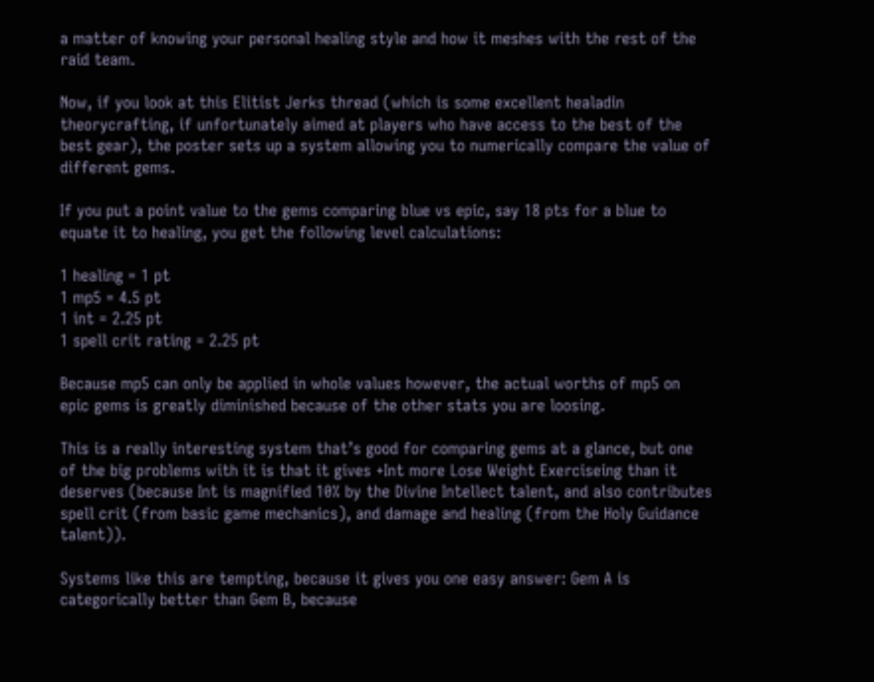a matter of knowing your personal healing style and how it meshes with the rest of the raid team.

Now, if you look at this Elitist Jerks thread (which is some excellent healadin theorycrafting, if unfortunately aimed at players who have access to the best of the best gear), the poster sets up a system allowing you to numerically compare the value of different gems.

If you put a point value to the gems comparing blue vs epic, say 18 pts for a blue to equate it to healing, you get the following level calculations:

1 healing = 1 pt
1 mp5 = 4.5 pt
1 int = 2.25 pt
1 spell crit rating = 2.25 pt

Because mp5 can only be applied in whole values however, the actual worths of mp5 on epic gems is greatly diminished because of the other stats you are loosing.

This is a really interesting system that’s good for comparing gems at a glance, but one of the big problems with it is that it gives +Int more Lose Weight Exerciseing than it deserves (because Int is magnified 10% by the Divine Intellect talent, and also contributes spell crit (from basic game mechanics), and damage and healing (from the Holy Guidance talent)).

Systems like this are tempting, because it gives you one easy answer: Gem A is categorically better than Gem B, because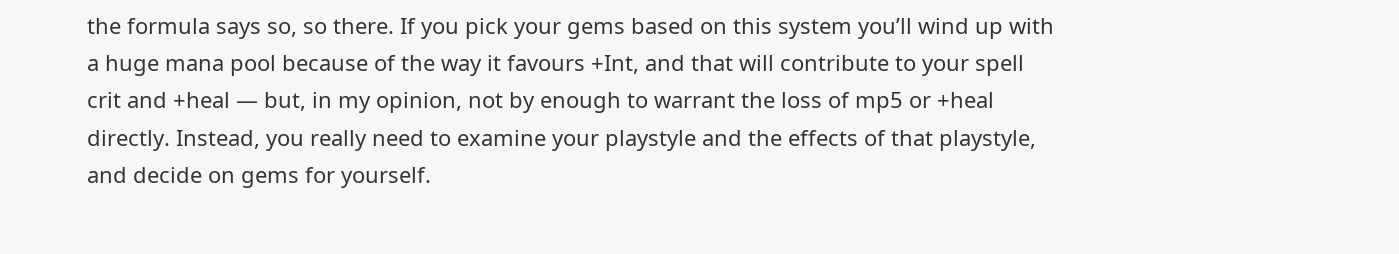the formula says so, so there. If you pick your gems based on this system you’ll wind up with a huge mana pool because of the way it favours +Int, and that will contribute to your spell crit and +heal — but, in my opinion, not by enough to warrant the loss of mp5 or +heal directly. Instead, you really need to examine your playstyle and the effects of that playstyle, and decide on gems for yourself.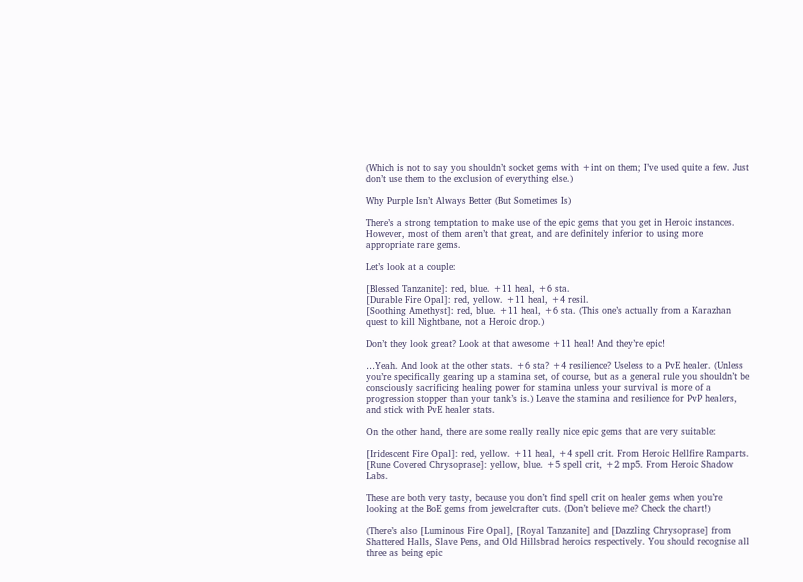(Which is not to say you shouldn’t socket gems with +int on them; I’ve used quite a few. Just don’t use them to the exclusion of everything else.)

Why Purple Isn’t Always Better (But Sometimes Is)

There’s a strong temptation to make use of the epic gems that you get in Heroic instances. However, most of them aren’t that great, and are definitely inferior to using more appropriate rare gems.

Let’s look at a couple:

[Blessed Tanzanite]: red, blue. +11 heal, +6 sta.
[Durable Fire Opal]: red, yellow. +11 heal, +4 resil.
[Soothing Amethyst]: red, blue. +11 heal, +6 sta. (This one’s actually from a Karazhan quest to kill Nightbane, not a Heroic drop.)

Don’t they look great? Look at that awesome +11 heal! And they’re epic!

…Yeah. And look at the other stats. +6 sta? +4 resilience? Useless to a PvE healer. (Unless you’re specifically gearing up a stamina set, of course, but as a general rule you shouldn’t be consciously sacrificing healing power for stamina unless your survival is more of a progression stopper than your tank’s is.) Leave the stamina and resilience for PvP healers, and stick with PvE healer stats.

On the other hand, there are some really really nice epic gems that are very suitable:

[Iridescent Fire Opal]: red, yellow. +11 heal, +4 spell crit. From Heroic Hellfire Ramparts.
[Rune Covered Chrysoprase]: yellow, blue. +5 spell crit, +2 mp5. From Heroic Shadow Labs.

These are both very tasty, because you don’t find spell crit on healer gems when you’re looking at the BoE gems from jewelcrafter cuts. (Don’t believe me? Check the chart!)

(There’s also [Luminous Fire Opal], [Royal Tanzanite] and [Dazzling Chrysoprase] from Shattered Halls, Slave Pens, and Old Hillsbrad heroics respectively. You should recognise all three as being epic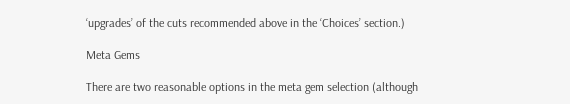‘upgrades’ of the cuts recommended above in the ‘Choices’ section.)

Meta Gems

There are two reasonable options in the meta gem selection (although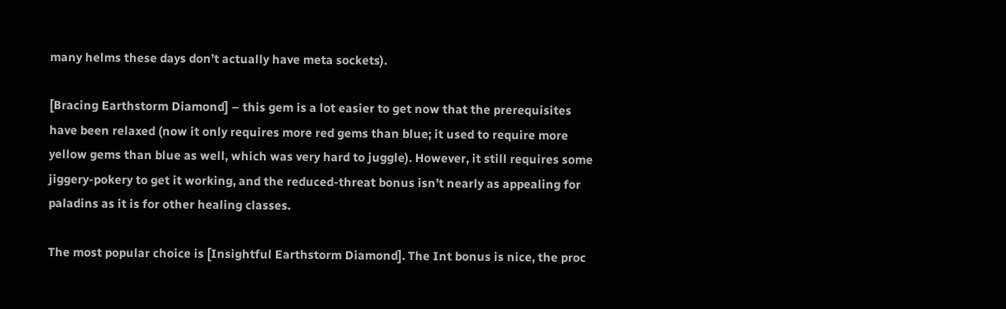many helms these days don’t actually have meta sockets).

[Bracing Earthstorm Diamond] – this gem is a lot easier to get now that the prerequisites have been relaxed (now it only requires more red gems than blue; it used to require more yellow gems than blue as well, which was very hard to juggle). However, it still requires some jiggery-pokery to get it working, and the reduced-threat bonus isn’t nearly as appealing for paladins as it is for other healing classes.

The most popular choice is [Insightful Earthstorm Diamond]. The Int bonus is nice, the proc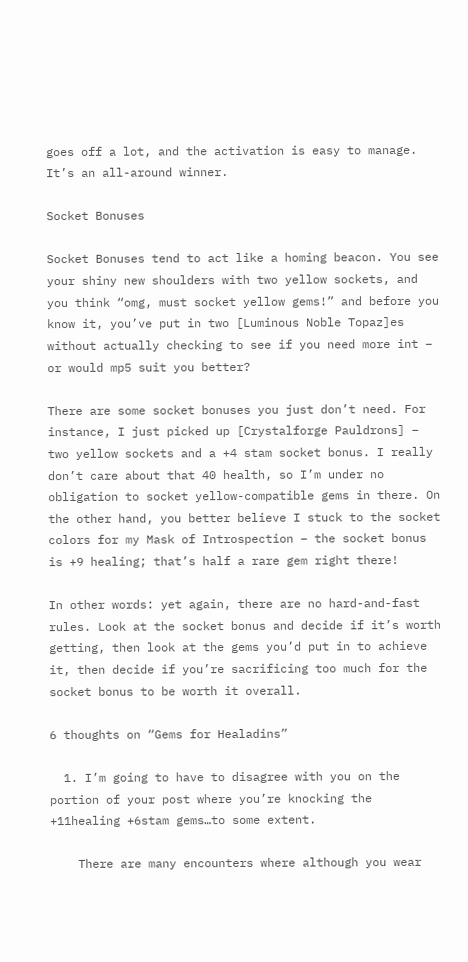goes off a lot, and the activation is easy to manage. It’s an all-around winner.

Socket Bonuses

Socket Bonuses tend to act like a homing beacon. You see your shiny new shoulders with two yellow sockets, and you think “omg, must socket yellow gems!” and before you know it, you’ve put in two [Luminous Noble Topaz]es without actually checking to see if you need more int – or would mp5 suit you better?

There are some socket bonuses you just don’t need. For instance, I just picked up [Crystalforge Pauldrons] – two yellow sockets and a +4 stam socket bonus. I really don’t care about that 40 health, so I’m under no obligation to socket yellow-compatible gems in there. On the other hand, you better believe I stuck to the socket colors for my Mask of Introspection – the socket bonus is +9 healing; that’s half a rare gem right there!

In other words: yet again, there are no hard-and-fast rules. Look at the socket bonus and decide if it’s worth getting, then look at the gems you’d put in to achieve it, then decide if you’re sacrificing too much for the socket bonus to be worth it overall.

6 thoughts on “Gems for Healadins”

  1. I’m going to have to disagree with you on the portion of your post where you’re knocking the +11healing +6stam gems…to some extent.

    There are many encounters where although you wear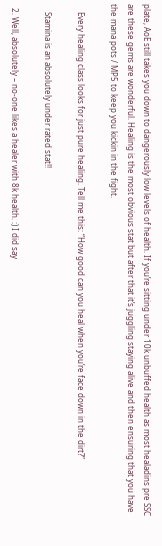plate, AoE still takes you down to dangerously low levels of health. If you’re sitting under 10k unbuffed health as most healadins pre SSC are these gems are wonderful. Healing is the most obvious stat but after that it’s juggling staying alive and then ensuring that you have the mana pots / MP5 to keep you kickin in the fight.

    Every healing class looks for just pure healing. Tell me this: “How good can you heal when you’re face down in the dirt?”

    Stamina is an absolutely under rated stat!!

  2. Well, absolutely – no-one likes a healer with 8k health. :) I did say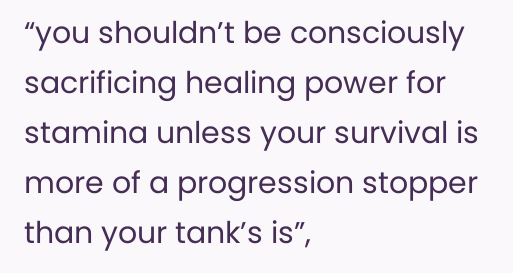“you shouldn’t be consciously sacrificing healing power for stamina unless your survival is more of a progression stopper than your tank’s is”,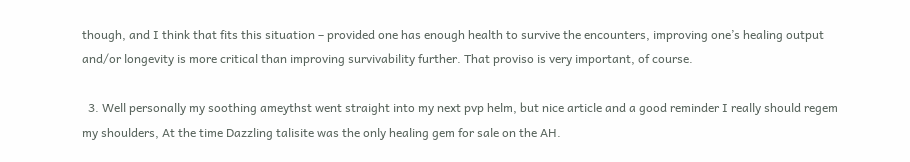though, and I think that fits this situation – provided one has enough health to survive the encounters, improving one’s healing output and/or longevity is more critical than improving survivability further. That proviso is very important, of course.

  3. Well personally my soothing ameythst went straight into my next pvp helm, but nice article and a good reminder I really should regem my shoulders, At the time Dazzling talisite was the only healing gem for sale on the AH.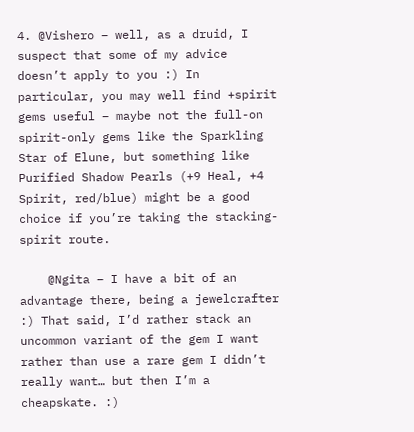4. @Vishero – well, as a druid, I suspect that some of my advice doesn’t apply to you :) In particular, you may well find +spirit gems useful – maybe not the full-on spirit-only gems like the Sparkling Star of Elune, but something like Purified Shadow Pearls (+9 Heal, +4 Spirit, red/blue) might be a good choice if you’re taking the stacking-spirit route.

    @Ngita – I have a bit of an advantage there, being a jewelcrafter :) That said, I’d rather stack an uncommon variant of the gem I want rather than use a rare gem I didn’t really want… but then I’m a cheapskate. :)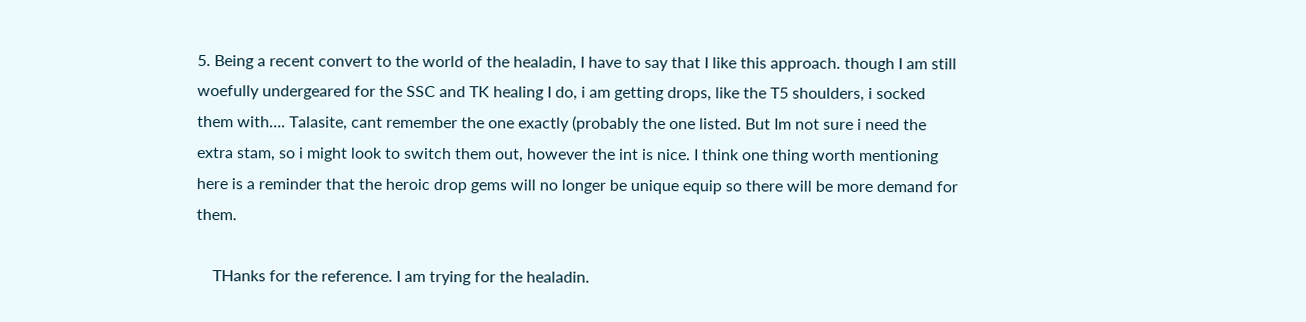5. Being a recent convert to the world of the healadin, I have to say that I like this approach. though I am still woefully undergeared for the SSC and TK healing I do, i am getting drops, like the T5 shoulders, i socked them with…. Talasite, cant remember the one exactly (probably the one listed. But Im not sure i need the extra stam, so i might look to switch them out, however the int is nice. I think one thing worth mentioning here is a reminder that the heroic drop gems will no longer be unique equip so there will be more demand for them.

    THanks for the reference. I am trying for the healadin.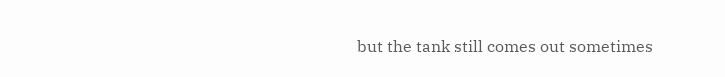but the tank still comes out sometimes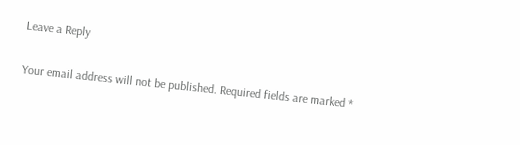Leave a Reply

Your email address will not be published. Required fields are marked *